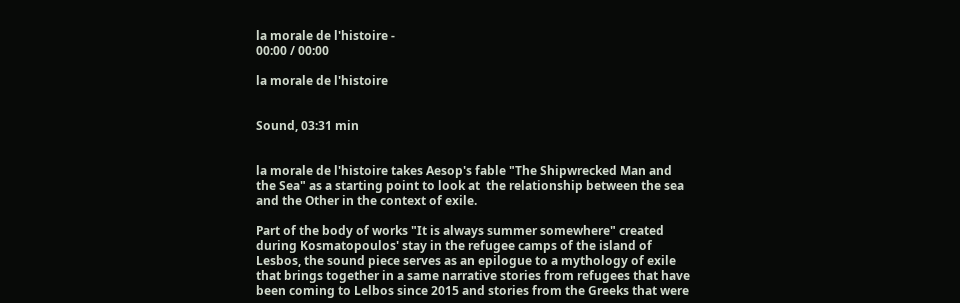la morale de l'histoire -
00:00 / 00:00

la morale de l'histoire


Sound, 03:31 min


la morale de l'histoire takes Aesop's fable "The Shipwrecked Man and the Sea" as a starting point to look at  the relationship between the sea and the Other in the context of exile.

Part of the body of works "It is always summer somewhere" created during Kosmatopoulos' stay in the refugee camps of the island of Lesbos, the sound piece serves as an epilogue to a mythology of exile that brings together in a same narrative stories from refugees that have been coming to Lelbos since 2015 and stories from the Greeks that were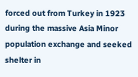forced out from Turkey in 1923 during the massive Asia Minor population exchange and seeked shelter in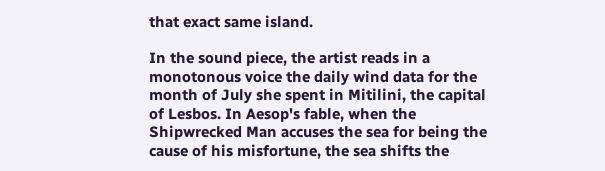that exact same island.

In the sound piece, the artist reads in a monotonous voice the daily wind data for the month of July she spent in Mitilini, the capital of Lesbos. In Aesop's fable, when the Shipwrecked Man accuses the sea for being the cause of his misfortune, the sea shifts the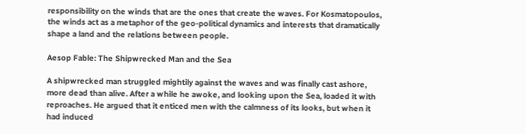responsibility on the winds that are the ones that create the waves. For Kosmatopoulos, the winds act as a metaphor of the geo-political dynamics and interests that dramatically shape a land and the relations between people.

Aesop Fable: The Shipwrecked Man and the Sea

A shipwrecked man struggled mightily against the waves and was finally cast ashore, more dead than alive. After a while he awoke, and looking upon the Sea, loaded it with reproaches. He argued that it enticed men with the calmness of its looks, but when it had induced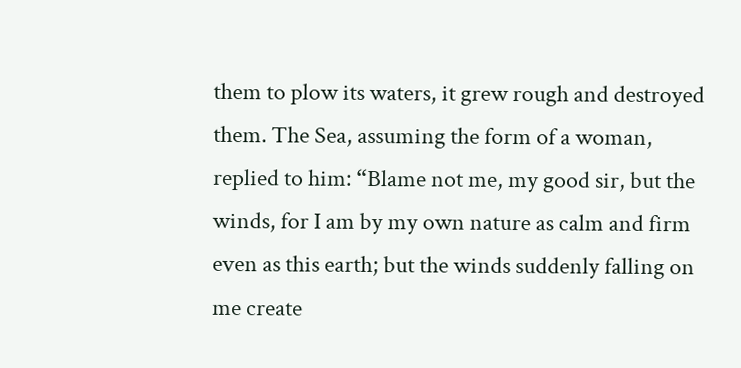them to plow its waters, it grew rough and destroyed them. The Sea, assuming the form of a woman, replied to him: “Blame not me, my good sir, but the winds, for I am by my own nature as calm and firm even as this earth; but the winds suddenly falling on me create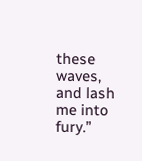these waves, and lash me into fury.”